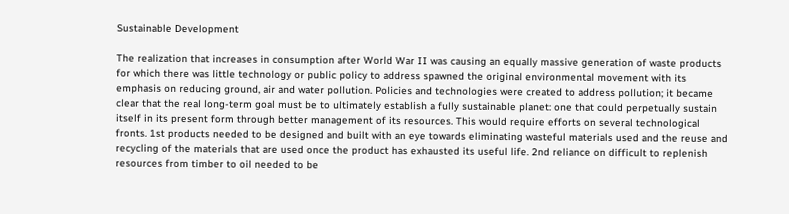Sustainable Development

The realization that increases in consumption after World War II was causing an equally massive generation of waste products for which there was little technology or public policy to address spawned the original environmental movement with its emphasis on reducing ground, air and water pollution. Policies and technologies were created to address pollution; it became clear that the real long-term goal must be to ultimately establish a fully sustainable planet: one that could perpetually sustain itself in its present form through better management of its resources. This would require efforts on several technological fronts. 1st products needed to be designed and built with an eye towards eliminating wasteful materials used and the reuse and recycling of the materials that are used once the product has exhausted its useful life. 2nd reliance on difficult to replenish resources from timber to oil needed to be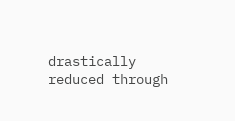drastically reduced through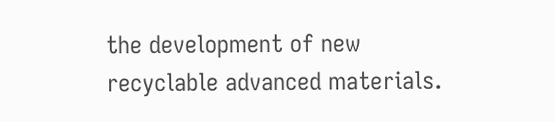the development of new recyclable advanced materials.